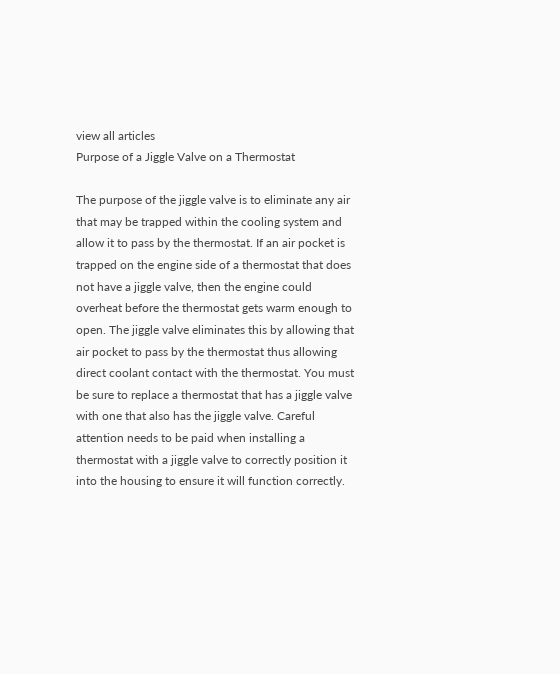view all articles
Purpose of a Jiggle Valve on a Thermostat

The purpose of the jiggle valve is to eliminate any air that may be trapped within the cooling system and allow it to pass by the thermostat. If an air pocket is trapped on the engine side of a thermostat that does not have a jiggle valve, then the engine could overheat before the thermostat gets warm enough to open. The jiggle valve eliminates this by allowing that air pocket to pass by the thermostat thus allowing direct coolant contact with the thermostat. You must be sure to replace a thermostat that has a jiggle valve with one that also has the jiggle valve. Careful attention needs to be paid when installing a thermostat with a jiggle valve to correctly position it into the housing to ensure it will function correctly.